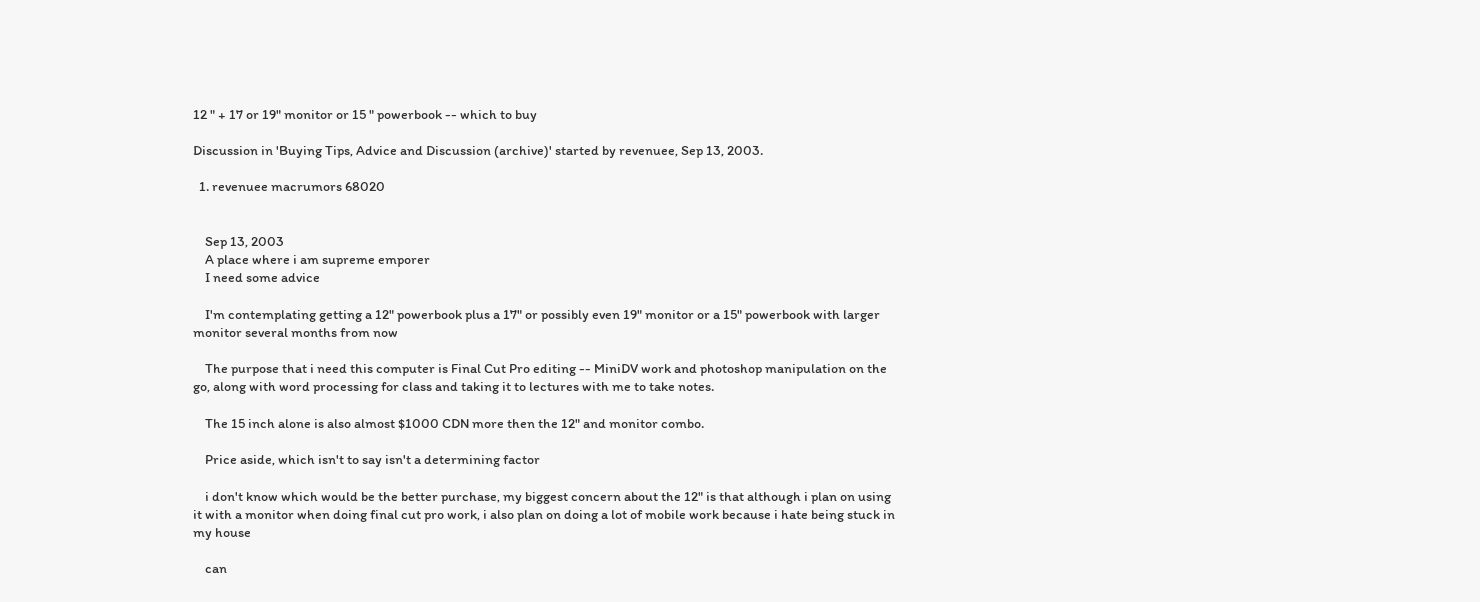12 " + 17 or 19" monitor or 15 " powerbook -- which to buy

Discussion in 'Buying Tips, Advice and Discussion (archive)' started by revenuee, Sep 13, 2003.

  1. revenuee macrumors 68020


    Sep 13, 2003
    A place where i am supreme emporer
    I need some advice

    I'm contemplating getting a 12" powerbook plus a 17" or possibly even 19" monitor or a 15" powerbook with larger monitor several months from now

    The purpose that i need this computer is Final Cut Pro editing -- MiniDV work and photoshop manipulation on the go, along with word processing for class and taking it to lectures with me to take notes.

    The 15 inch alone is also almost $1000 CDN more then the 12" and monitor combo.

    Price aside, which isn't to say isn't a determining factor

    i don't know which would be the better purchase, my biggest concern about the 12" is that although i plan on using it with a monitor when doing final cut pro work, i also plan on doing a lot of mobile work because i hate being stuck in my house

    can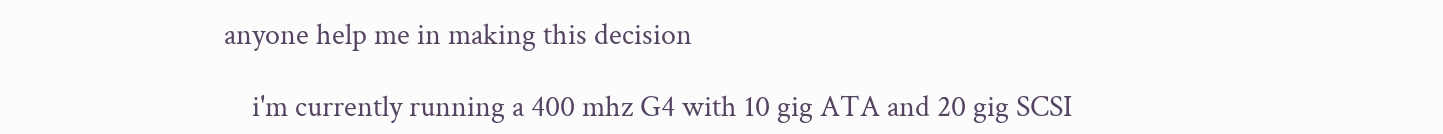anyone help me in making this decision

    i'm currently running a 400 mhz G4 with 10 gig ATA and 20 gig SCSI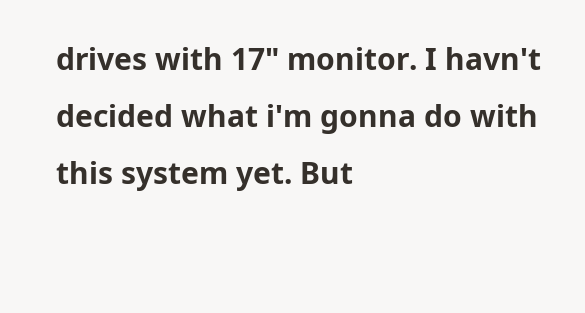drives with 17" monitor. I havn't decided what i'm gonna do with this system yet. But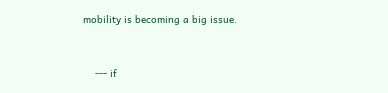mobility is becoming a big issue.


    --- if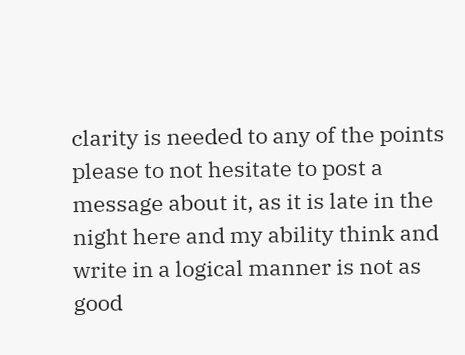clarity is needed to any of the points please to not hesitate to post a message about it, as it is late in the night here and my ability think and write in a logical manner is not as good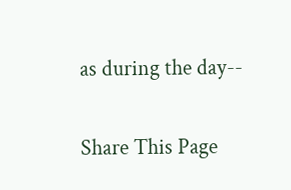as during the day--

Share This Page